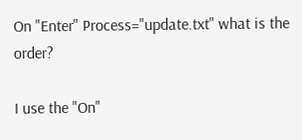On "Enter" Process="update.txt" what is the order?

I use the "On"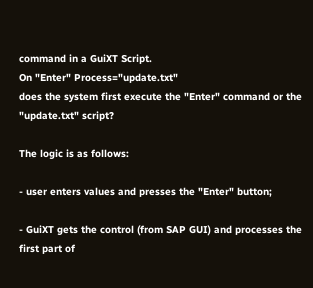command in a GuiXT Script.
On "Enter" Process="update.txt"
does the system first execute the "Enter" command or the "update.txt" script?

The logic is as follows:

- user enters values and presses the "Enter" button;

- GuiXT gets the control (from SAP GUI) and processes the first part of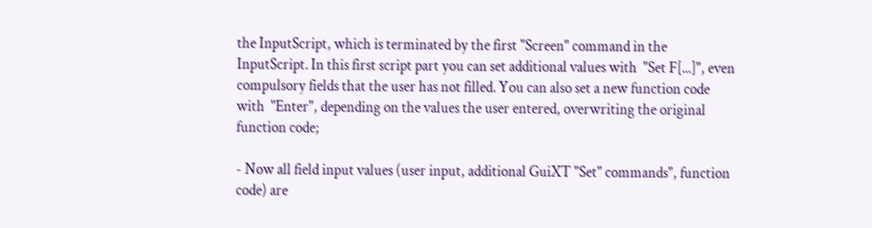the InputScript, which is terminated by the first "Screen" command in the InputScript. In this first script part you can set additional values with  "Set F[...]", even compulsory fields that the user has not filled. You can also set a new function code with  "Enter", depending on the values the user entered, overwriting the original function code;

- Now all field input values (user input, additional GuiXT "Set" commands", function code) are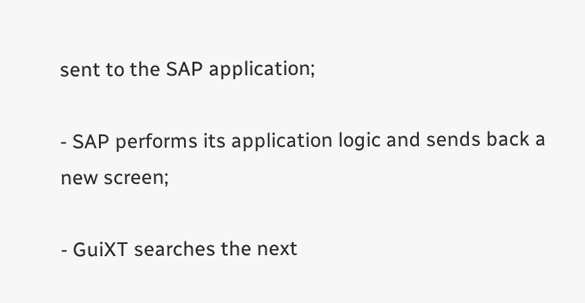sent to the SAP application;

- SAP performs its application logic and sends back a new screen;

- GuiXT searches the next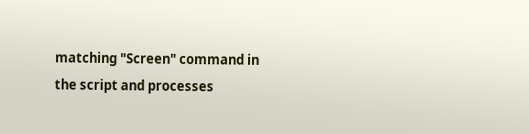matching "Screen" command in the script and processes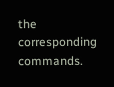the corresponding commands.